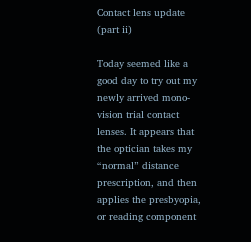Contact lens update (part ii)

Today seemed like a good day to try out my newly arrived mono-vision trial contact lenses. It appears that the optician takes my “normal” distance prescription, and then applies the presbyopia, or reading component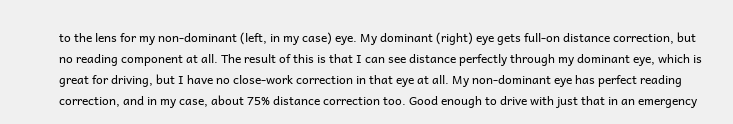to the lens for my non-dominant (left, in my case) eye. My dominant (right) eye gets full-on distance correction, but no reading component at all. The result of this is that I can see distance perfectly through my dominant eye, which is great for driving, but I have no close-work correction in that eye at all. My non-dominant eye has perfect reading correction, and in my case, about 75% distance correction too. Good enough to drive with just that in an emergency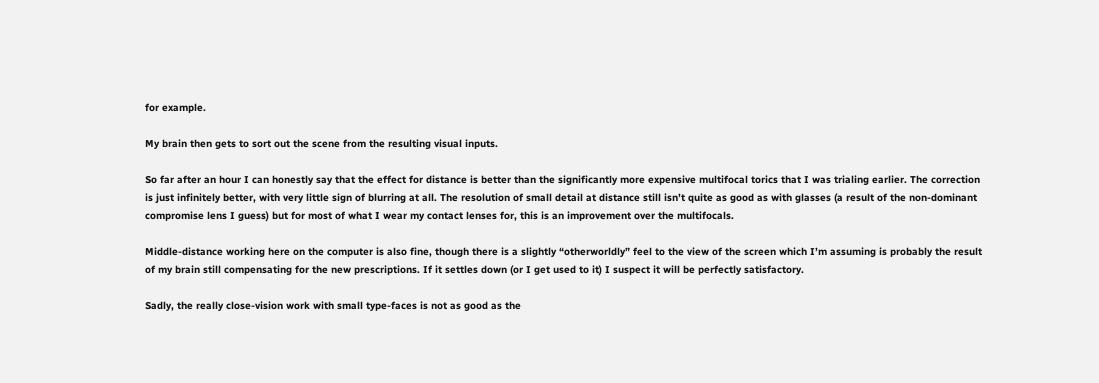for example.

My brain then gets to sort out the scene from the resulting visual inputs.

So far after an hour I can honestly say that the effect for distance is better than the significantly more expensive multifocal torics that I was trialing earlier. The correction is just infinitely better, with very little sign of blurring at all. The resolution of small detail at distance still isn’t quite as good as with glasses (a result of the non-dominant compromise lens I guess) but for most of what I wear my contact lenses for, this is an improvement over the multifocals.

Middle-distance working here on the computer is also fine, though there is a slightly “otherworldly” feel to the view of the screen which I’m assuming is probably the result of my brain still compensating for the new prescriptions. If it settles down (or I get used to it) I suspect it will be perfectly satisfactory.

Sadly, the really close-vision work with small type-faces is not as good as the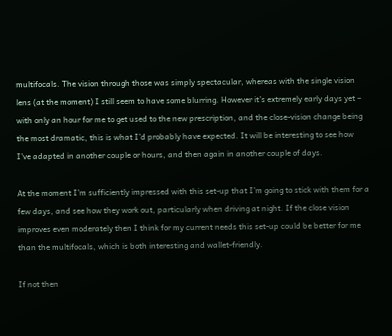multifocals. The vision through those was simply spectacular, whereas with the single vision lens (at the moment) I still seem to have some blurring. However it’s extremely early days yet – with only an hour for me to get used to the new prescription, and the close-vision change being the most dramatic, this is what I’d probably have expected. It will be interesting to see how I’ve adapted in another couple or hours, and then again in another couple of days.

At the moment I’m sufficiently impressed with this set-up that I’m going to stick with them for a few days, and see how they work out, particularly when driving at night. If the close vision improves even moderately then I think for my current needs this set-up could be better for me than the multifocals, which is both interesting and wallet-friendly.

If not then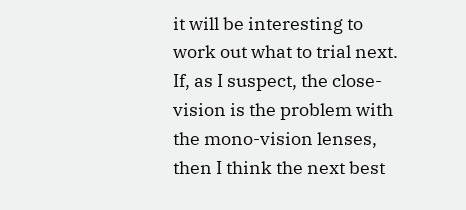it will be interesting to work out what to trial next. If, as I suspect, the close-vision is the problem with the mono-vision lenses, then I think the next best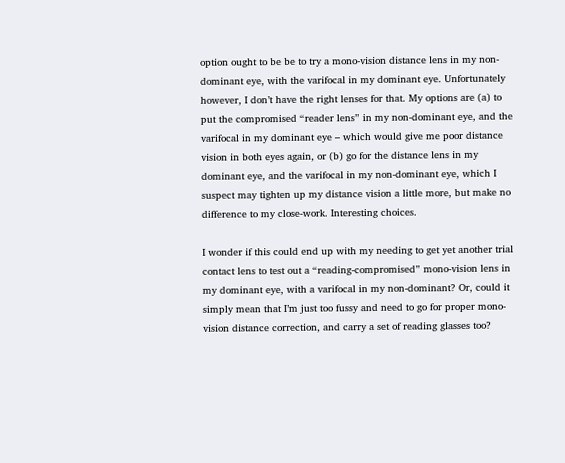option ought to be be to try a mono-vision distance lens in my non-dominant eye, with the varifocal in my dominant eye. Unfortunately however, I don’t have the right lenses for that. My options are (a) to put the compromised “reader lens” in my non-dominant eye, and the varifocal in my dominant eye – which would give me poor distance vision in both eyes again, or (b) go for the distance lens in my dominant eye, and the varifocal in my non-dominant eye, which I suspect may tighten up my distance vision a little more, but make no difference to my close-work. Interesting choices.

I wonder if this could end up with my needing to get yet another trial contact lens to test out a “reading-compromised” mono-vision lens in my dominant eye, with a varifocal in my non-dominant? Or, could it simply mean that I’m just too fussy and need to go for proper mono-vision distance correction, and carry a set of reading glasses too?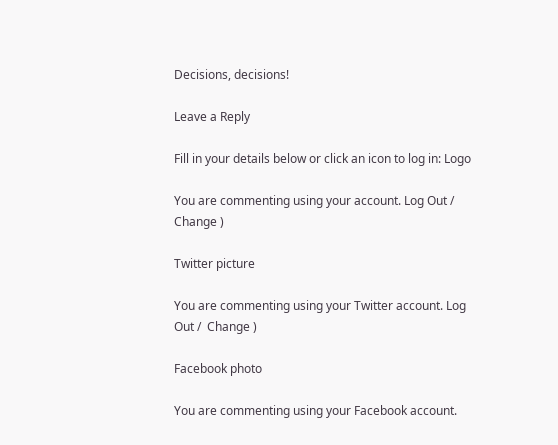Decisions, decisions!

Leave a Reply

Fill in your details below or click an icon to log in: Logo

You are commenting using your account. Log Out /  Change )

Twitter picture

You are commenting using your Twitter account. Log Out /  Change )

Facebook photo

You are commenting using your Facebook account.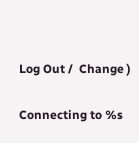Log Out /  Change )

Connecting to %s